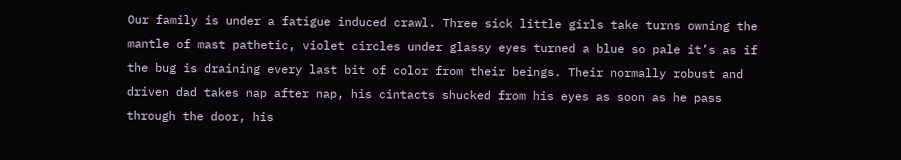Our family is under a fatigue induced crawl. Three sick little girls take turns owning the mantle of mast pathetic, violet circles under glassy eyes turned a blue so pale it’s as if the bug is draining every last bit of color from their beings. Their normally robust and driven dad takes nap after nap, his cintacts shucked from his eyes as soon as he pass through the door, his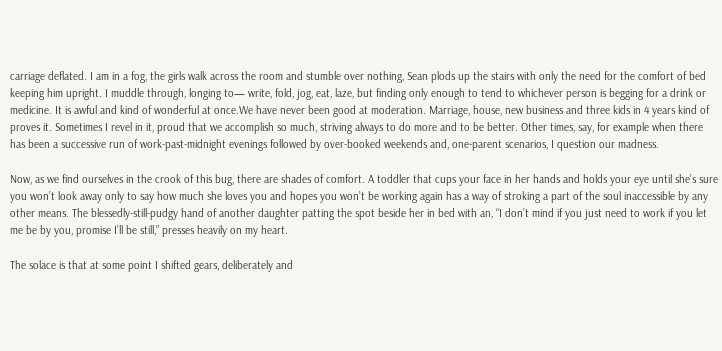carriage deflated. I am in a fog, the girls walk across the room and stumble over nothing, Sean plods up the stairs with only the need for the comfort of bed keeping him upright. I muddle through, longing to— write, fold, jog, eat, laze, but finding only enough to tend to whichever person is begging for a drink or medicine. It is awful and kind of wonderful at once.We have never been good at moderation. Marriage, house, new business and three kids in 4 years kind of proves it. Sometimes I revel in it, proud that we accomplish so much, striving always to do more and to be better. Other times, say, for example when there has been a successive run of work-past-midnight evenings followed by over-booked weekends and, one-parent scenarios, I question our madness.

Now, as we find ourselves in the crook of this bug, there are shades of comfort. A toddler that cups your face in her hands and holds your eye until she’s sure you won’t look away only to say how much she loves you and hopes you won’t be working again has a way of stroking a part of the soul inaccessible by any other means. The blessedly-still-pudgy hand of another daughter patting the spot beside her in bed with an, “I don’t mind if you just need to work if you let me be by you, promise I’ll be still,” presses heavily on my heart.

The solace is that at some point I shifted gears, deliberately and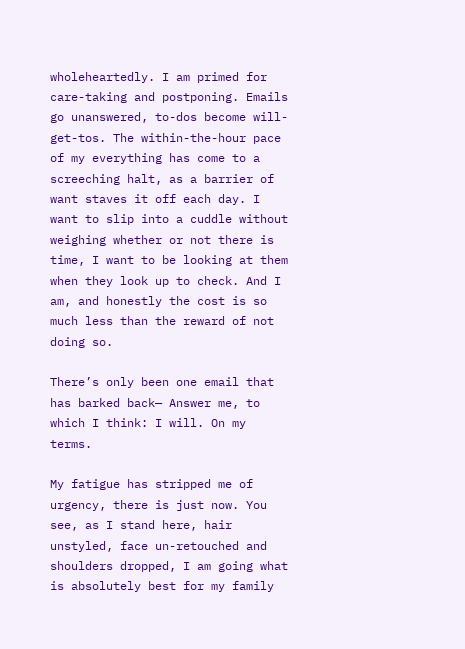wholeheartedly. I am primed for care-taking and postponing. Emails go unanswered, to-dos become will-get-tos. The within-the-hour pace of my everything has come to a screeching halt, as a barrier of want staves it off each day. I want to slip into a cuddle without weighing whether or not there is time, I want to be looking at them when they look up to check. And I am, and honestly the cost is so much less than the reward of not doing so.

There’s only been one email that has barked back— Answer me, to which I think: I will. On my terms.

My fatigue has stripped me of urgency, there is just now. You see, as I stand here, hair unstyled, face un-retouched and shoulders dropped, I am going what is absolutely best for my family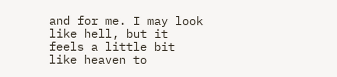and for me. I may look like hell, but it feels a little bit like heaven to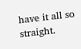have it all so straight.